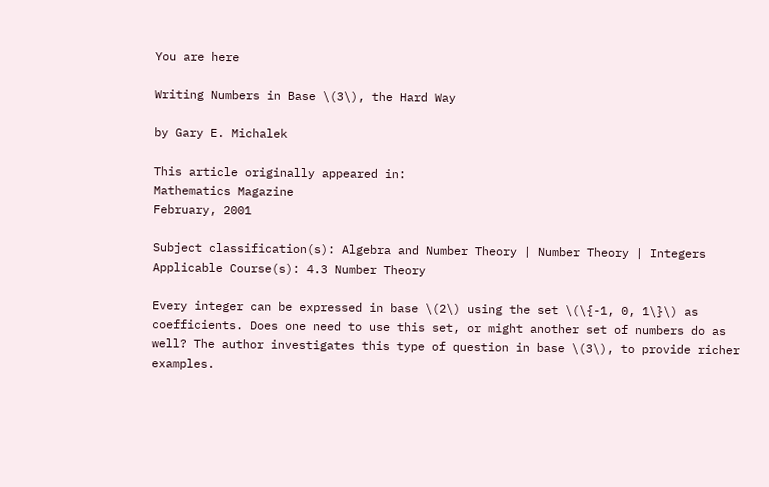You are here

Writing Numbers in Base \(3\), the Hard Way

by Gary E. Michalek

This article originally appeared in:
Mathematics Magazine
February, 2001

Subject classification(s): Algebra and Number Theory | Number Theory | Integers
Applicable Course(s): 4.3 Number Theory

Every integer can be expressed in base \(2\) using the set \(\{-1, 0, 1\}\) as coefficients. Does one need to use this set, or might another set of numbers do as well? The author investigates this type of question in base \(3\), to provide richer examples.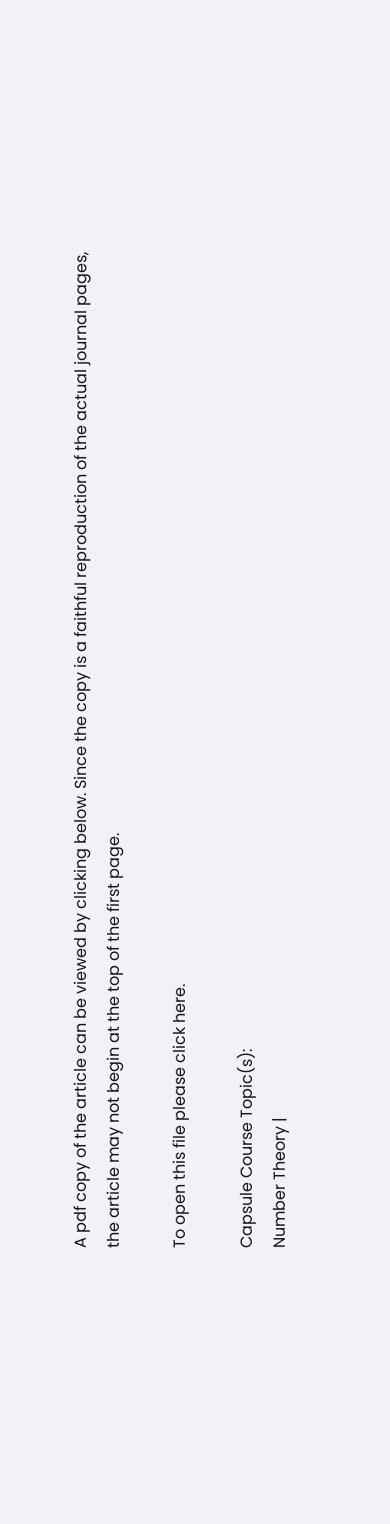A pdf copy of the article can be viewed by clicking below. Since the copy is a faithful reproduction of the actual journal pages, the article may not begin at the top of the first page.

To open this file please click here.

Capsule Course Topic(s):
Number Theory |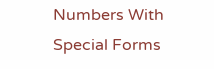Numbers With Special Forms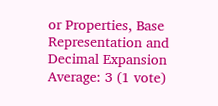or Properties, Base Representation and Decimal Expansion
Average: 3 (1 vote)